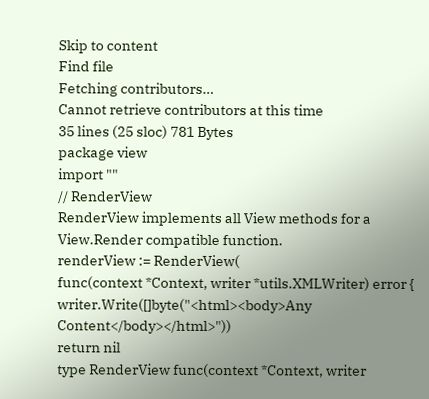Skip to content
Find file
Fetching contributors…
Cannot retrieve contributors at this time
35 lines (25 sloc) 781 Bytes
package view
import ""
// RenderView
RenderView implements all View methods for a View.Render compatible function.
renderView := RenderView(
func(context *Context, writer *utils.XMLWriter) error {
writer.Write([]byte("<html><body>Any Content</body></html>"))
return nil
type RenderView func(context *Context, writer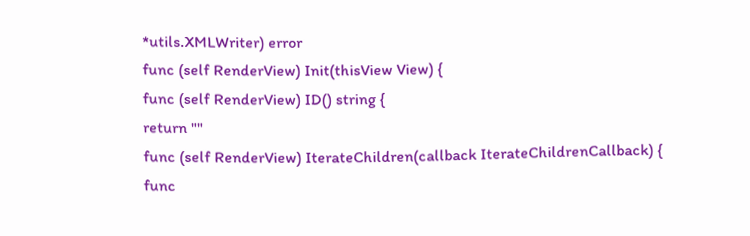*utils.XMLWriter) error
func (self RenderView) Init(thisView View) {
func (self RenderView) ID() string {
return ""
func (self RenderView) IterateChildren(callback IterateChildrenCallback) {
func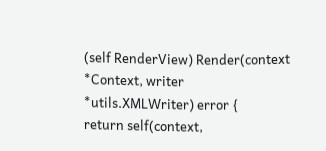(self RenderView) Render(context *Context, writer *utils.XMLWriter) error {
return self(context,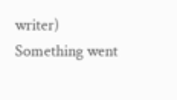writer)
Something went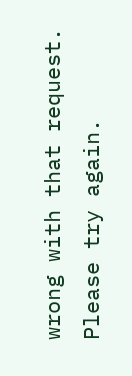wrong with that request. Please try again.